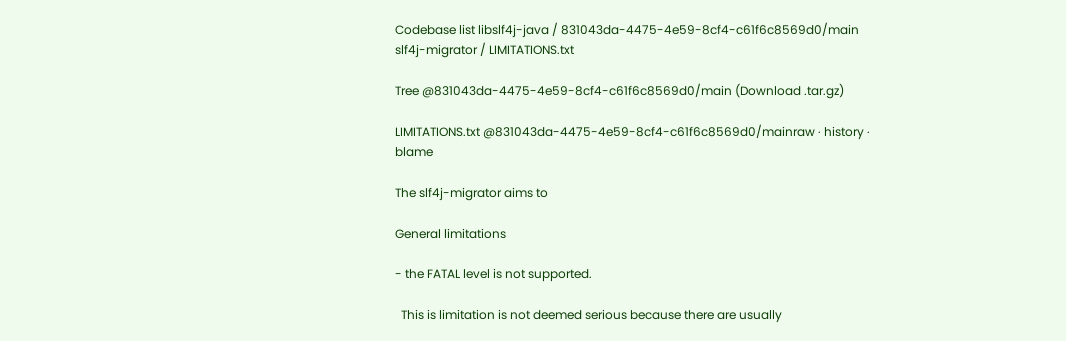Codebase list libslf4j-java / 831043da-4475-4e59-8cf4-c61f6c8569d0/main slf4j-migrator / LIMITATIONS.txt

Tree @831043da-4475-4e59-8cf4-c61f6c8569d0/main (Download .tar.gz)

LIMITATIONS.txt @831043da-4475-4e59-8cf4-c61f6c8569d0/mainraw · history · blame

The slf4j-migrator aims to

General limitations

- the FATAL level is not supported.

  This is limitation is not deemed serious because there are usually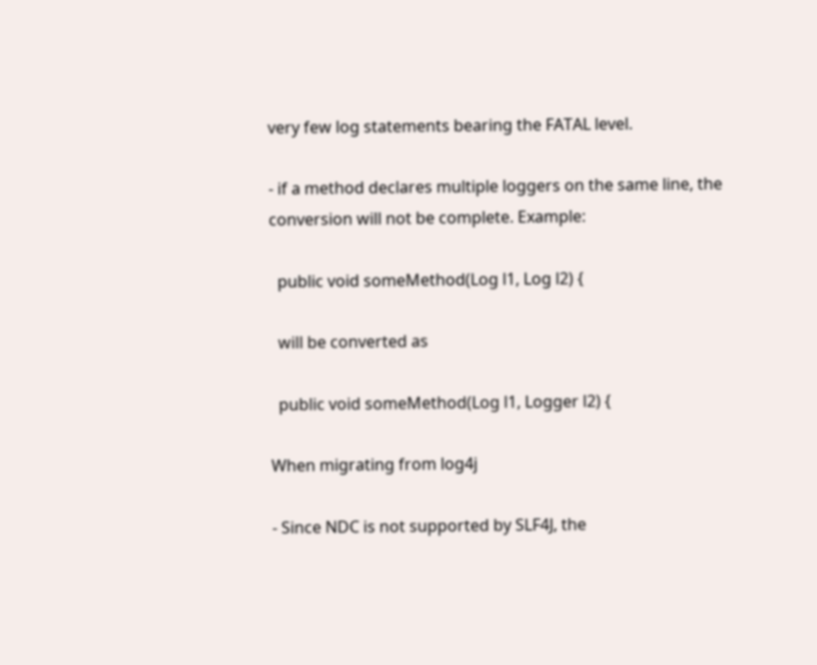very few log statements bearing the FATAL level.

- if a method declares multiple loggers on the same line, the conversion will not be complete. Example:

  public void someMethod(Log l1, Log l2) {

  will be converted as

  public void someMethod(Log l1, Logger l2) {

When migrating from log4j

- Since NDC is not supported by SLF4J, the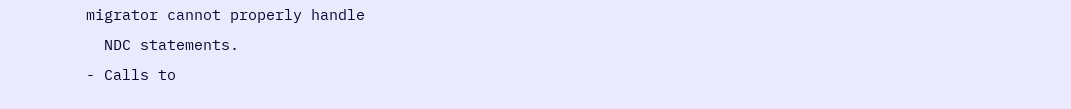migrator cannot properly handle
  NDC statements.
- Calls to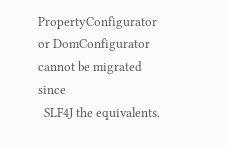PropertyConfigurator or DomConfigurator cannot be migrated since
  SLF4J the equivalents.